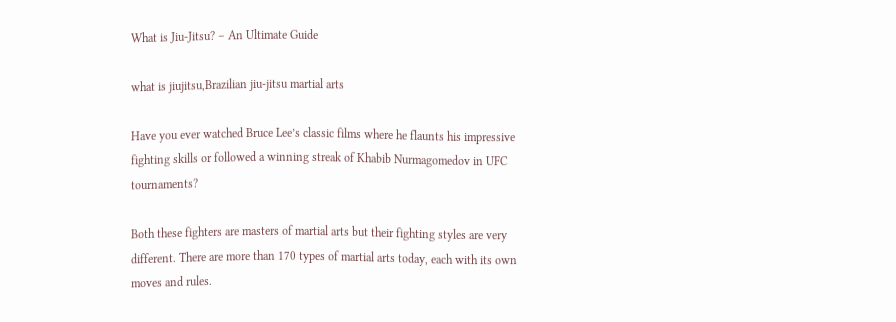What is Jiu-Jitsu? – An Ultimate Guide

what is jiujitsu,Brazilian jiu-jitsu martial arts

Have you ever watched Bruce Lee’s classic films where he flaunts his impressive fighting skills or followed a winning streak of Khabib Nurmagomedov in UFC tournaments?

Both these fighters are masters of martial arts but their fighting styles are very different. There are more than 170 types of martial arts today, each with its own moves and rules.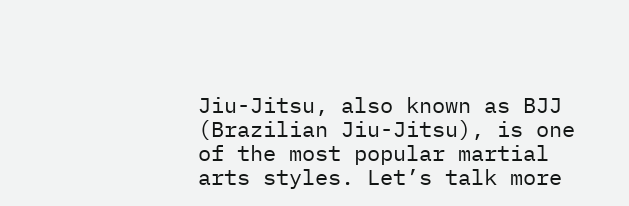Jiu-Jitsu, also known as BJJ (Brazilian Jiu-Jitsu), is one of the most popular martial arts styles. Let’s talk more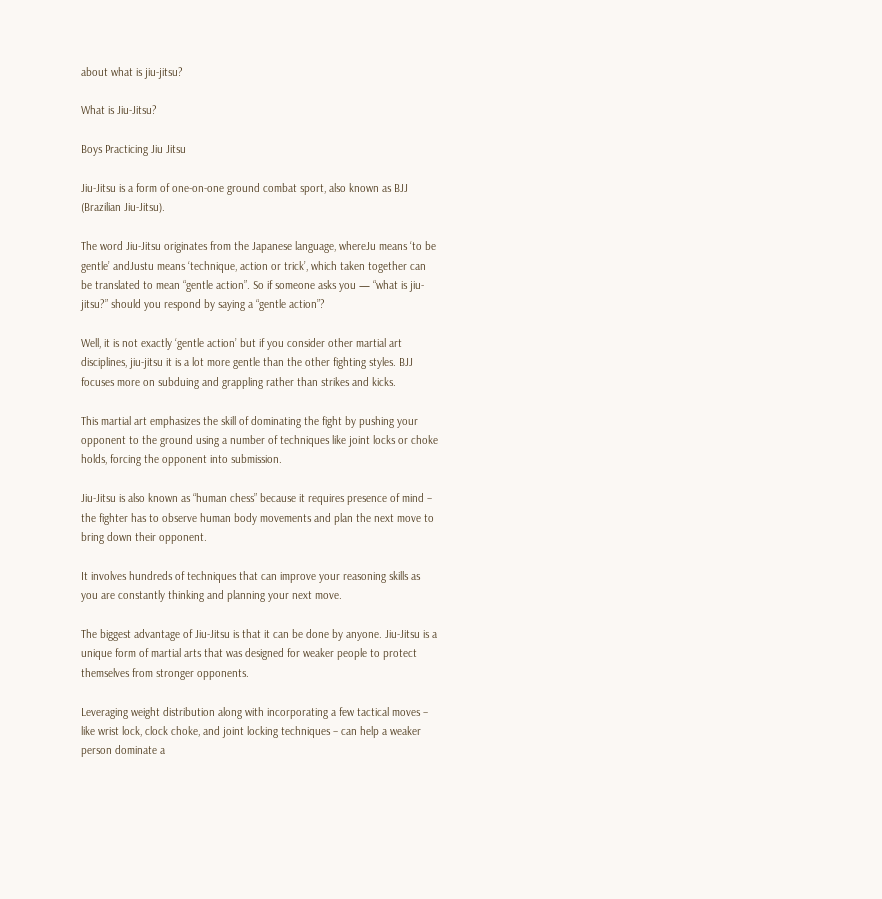about what is jiu-jitsu?

What is Jiu-Jitsu?

Boys Practicing Jiu Jitsu

Jiu-Jitsu is a form of one-on-one ground combat sport, also known as BJJ (Brazilian Jiu-Jitsu).

The word Jiu-Jitsu originates from the Japanese language, whereJu means ‘to be gentle’ andJustu means ‘technique, action or trick’, which taken together can be translated to mean “gentle action”. So if someone asks you — “what is jiu-jitsu?” should you respond by saying a “gentle action”?

Well, it is not exactly ‘gentle action’ but if you consider other martial art disciplines, jiu-jitsu it is a lot more gentle than the other fighting styles. BJJ focuses more on subduing and grappling rather than strikes and kicks.

This martial art emphasizes the skill of dominating the fight by pushing your opponent to the ground using a number of techniques like joint locks or choke holds, forcing the opponent into submission.

Jiu-Jitsu is also known as “human chess” because it requires presence of mind – the fighter has to observe human body movements and plan the next move to bring down their opponent.

It involves hundreds of techniques that can improve your reasoning skills as you are constantly thinking and planning your next move.

The biggest advantage of Jiu-Jitsu is that it can be done by anyone. Jiu-Jitsu is a unique form of martial arts that was designed for weaker people to protect themselves from stronger opponents.

Leveraging weight distribution along with incorporating a few tactical moves – like wrist lock, clock choke, and joint locking techniques – can help a weaker person dominate a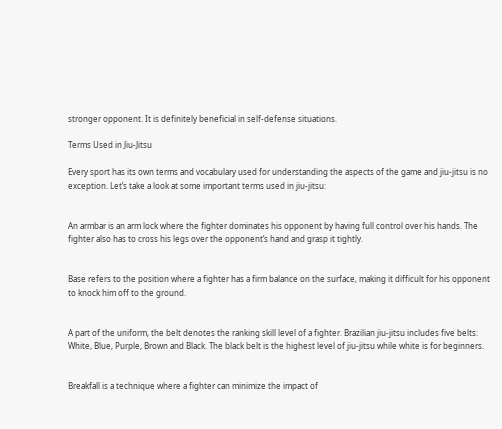stronger opponent. It is definitely beneficial in self-defense situations.

Terms Used in Jiu-Jitsu

Every sport has its own terms and vocabulary used for understanding the aspects of the game and jiu-jitsu is no exception. Let’s take a look at some important terms used in jiu-jitsu:


An armbar is an arm lock where the fighter dominates his opponent by having full control over his hands. The fighter also has to cross his legs over the opponent’s hand and grasp it tightly.


Base refers to the position where a fighter has a firm balance on the surface, making it difficult for his opponent to knock him off to the ground.


A part of the uniform, the belt denotes the ranking skill level of a fighter. Brazilian jiu-jitsu includes five belts: White, Blue, Purple, Brown and Black. The black belt is the highest level of jiu-jitsu while white is for beginners.


Breakfall is a technique where a fighter can minimize the impact of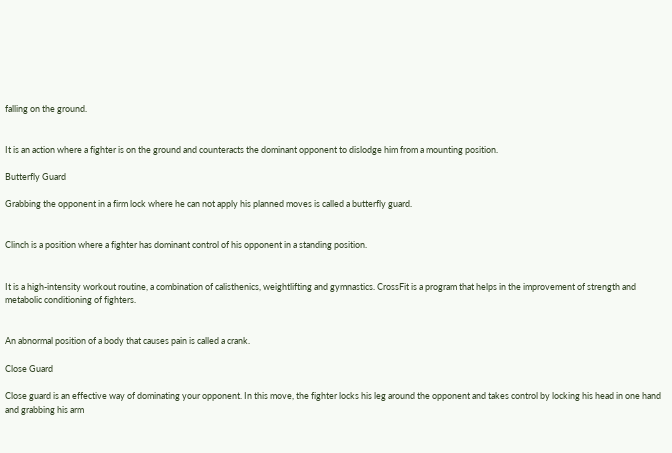falling on the ground.


It is an action where a fighter is on the ground and counteracts the dominant opponent to dislodge him from a mounting position.

Butterfly Guard

Grabbing the opponent in a firm lock where he can not apply his planned moves is called a butterfly guard.


Clinch is a position where a fighter has dominant control of his opponent in a standing position.


It is a high-intensity workout routine, a combination of calisthenics, weightlifting and gymnastics. CrossFit is a program that helps in the improvement of strength and metabolic conditioning of fighters.


An abnormal position of a body that causes pain is called a crank.

Close Guard

Close guard is an effective way of dominating your opponent. In this move, the fighter locks his leg around the opponent and takes control by locking his head in one hand and grabbing his arm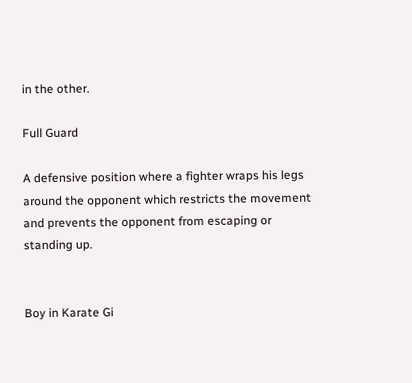in the other.

Full Guard

A defensive position where a fighter wraps his legs around the opponent which restricts the movement and prevents the opponent from escaping or standing up.


Boy in Karate Gi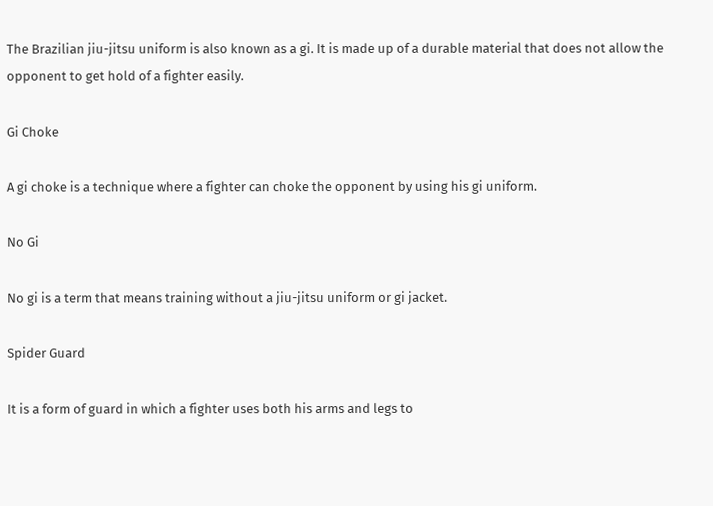The Brazilian jiu-jitsu uniform is also known as a gi. It is made up of a durable material that does not allow the opponent to get hold of a fighter easily.

Gi Choke

A gi choke is a technique where a fighter can choke the opponent by using his gi uniform.

No Gi

No gi is a term that means training without a jiu-jitsu uniform or gi jacket.

Spider Guard

It is a form of guard in which a fighter uses both his arms and legs to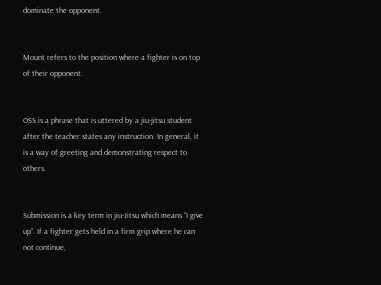dominate the opponent.


Mount refers to the position where a fighter is on top of their opponent.


OSS is a phrase that is uttered by a jiu-jitsu student after the teacher states any instruction. In general, it is a way of greeting and demonstrating respect to others.


Submission is a key term in jiu-Jitsu which means “I give up”. If a fighter gets held in a firm grip where he can not continue,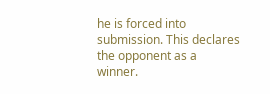he is forced into submission. This declares the opponent as a winner.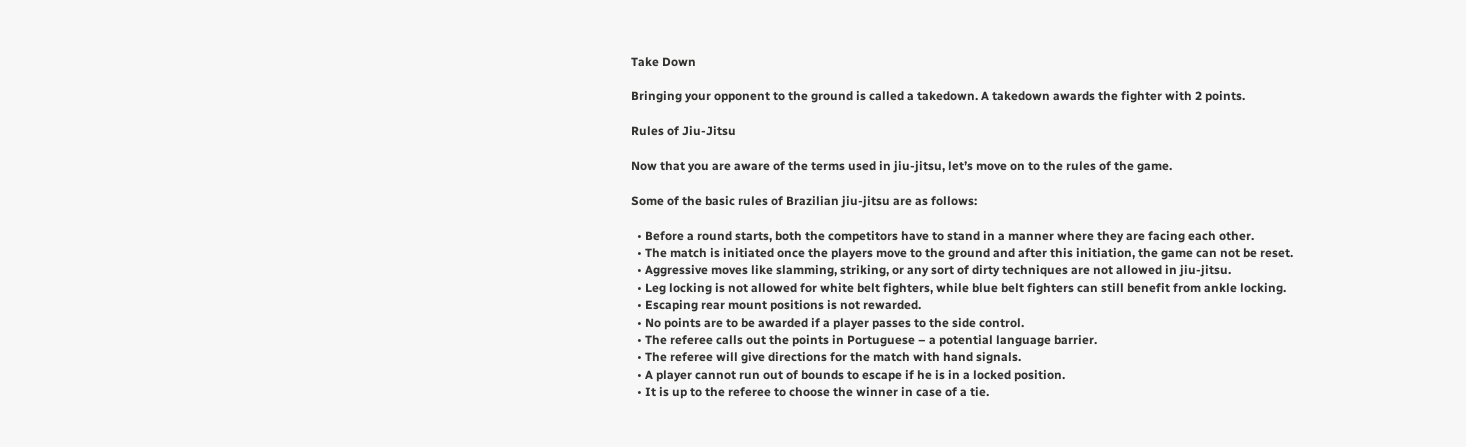Take Down

Bringing your opponent to the ground is called a takedown. A takedown awards the fighter with 2 points.

Rules of Jiu-Jitsu

Now that you are aware of the terms used in jiu-jitsu, let’s move on to the rules of the game.

Some of the basic rules of Brazilian jiu-jitsu are as follows:

  • Before a round starts, both the competitors have to stand in a manner where they are facing each other.
  • The match is initiated once the players move to the ground and after this initiation, the game can not be reset.
  • Aggressive moves like slamming, striking, or any sort of dirty techniques are not allowed in jiu-jitsu.
  • Leg locking is not allowed for white belt fighters, while blue belt fighters can still benefit from ankle locking.
  • Escaping rear mount positions is not rewarded.
  • No points are to be awarded if a player passes to the side control.
  • The referee calls out the points in Portuguese – a potential language barrier.
  • The referee will give directions for the match with hand signals.
  • A player cannot run out of bounds to escape if he is in a locked position.
  • It is up to the referee to choose the winner in case of a tie.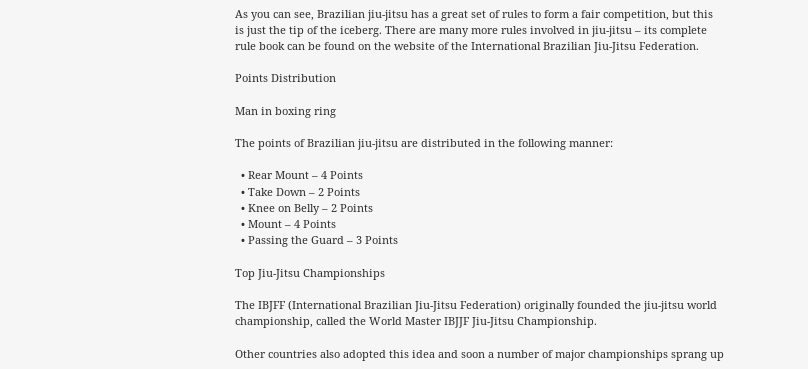As you can see, Brazilian jiu-jitsu has a great set of rules to form a fair competition, but this is just the tip of the iceberg. There are many more rules involved in jiu-jitsu – its complete rule book can be found on the website of the International Brazilian Jiu-Jitsu Federation.

Points Distribution

Man in boxing ring

The points of Brazilian jiu-jitsu are distributed in the following manner:

  • Rear Mount – 4 Points
  • Take Down – 2 Points
  • Knee on Belly – 2 Points
  • Mount – 4 Points
  • Passing the Guard – 3 Points

Top Jiu-Jitsu Championships

The IBJFF (International Brazilian Jiu-Jitsu Federation) originally founded the jiu-jitsu world championship, called the World Master IBJJF Jiu-Jitsu Championship.

Other countries also adopted this idea and soon a number of major championships sprang up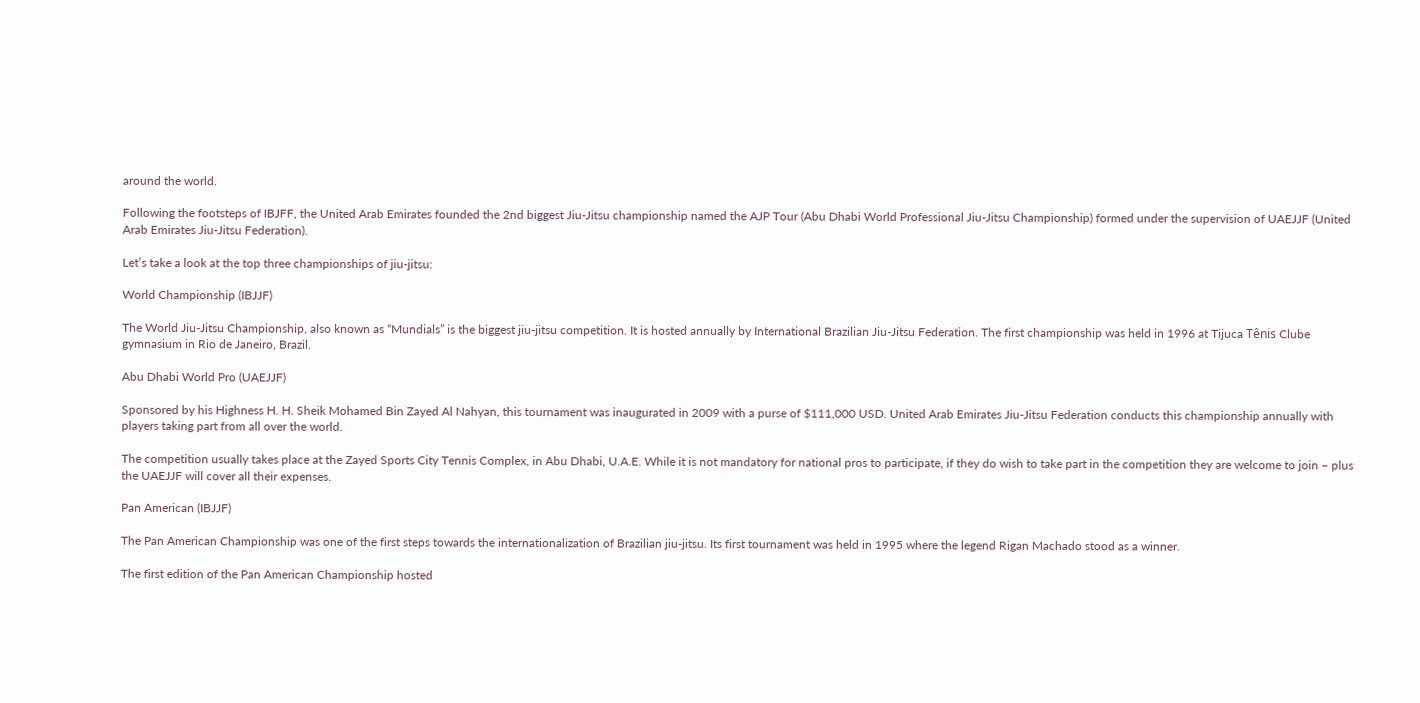around the world.

Following the footsteps of IBJFF, the United Arab Emirates founded the 2nd biggest Jiu-Jitsu championship named the AJP Tour (Abu Dhabi World Professional Jiu-Jitsu Championship) formed under the supervision of UAEJJF (United Arab Emirates Jiu-Jitsu Federation).

Let’s take a look at the top three championships of jiu-jitsu:

World Championship (IBJJF)

The World Jiu-Jitsu Championship, also known as “Mundials” is the biggest jiu-jitsu competition. It is hosted annually by International Brazilian Jiu-Jitsu Federation. The first championship was held in 1996 at Tijuca Tênis Clube gymnasium in Rio de Janeiro, Brazil.

Abu Dhabi World Pro (UAEJJF)

Sponsored by his Highness H. H. Sheik Mohamed Bin Zayed Al Nahyan, this tournament was inaugurated in 2009 with a purse of $111,000 USD. United Arab Emirates Jiu-Jitsu Federation conducts this championship annually with players taking part from all over the world.

The competition usually takes place at the Zayed Sports City Tennis Complex, in Abu Dhabi, U.A.E. While it is not mandatory for national pros to participate, if they do wish to take part in the competition they are welcome to join – plus the UAEJJF will cover all their expenses.

Pan American (IBJJF)

The Pan American Championship was one of the first steps towards the internationalization of Brazilian jiu-jitsu. Its first tournament was held in 1995 where the legend Rigan Machado stood as a winner.

The first edition of the Pan American Championship hosted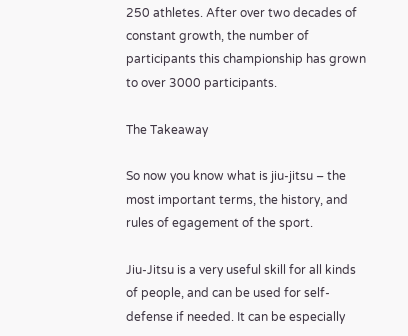250 athletes. After over two decades of constant growth, the number of participants this championship has grown to over 3000 participants.

The Takeaway

So now you know what is jiu-jitsu – the most important terms, the history, and rules of egagement of the sport.

Jiu-Jitsu is a very useful skill for all kinds of people, and can be used for self-defense if needed. It can be especially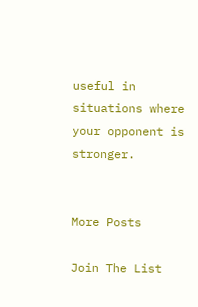useful in situations where your opponent is stronger.


More Posts

Join The List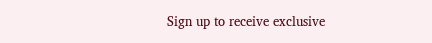Sign up to receive exclusive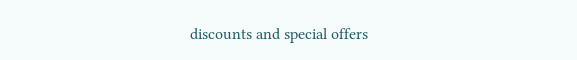discounts and special offers